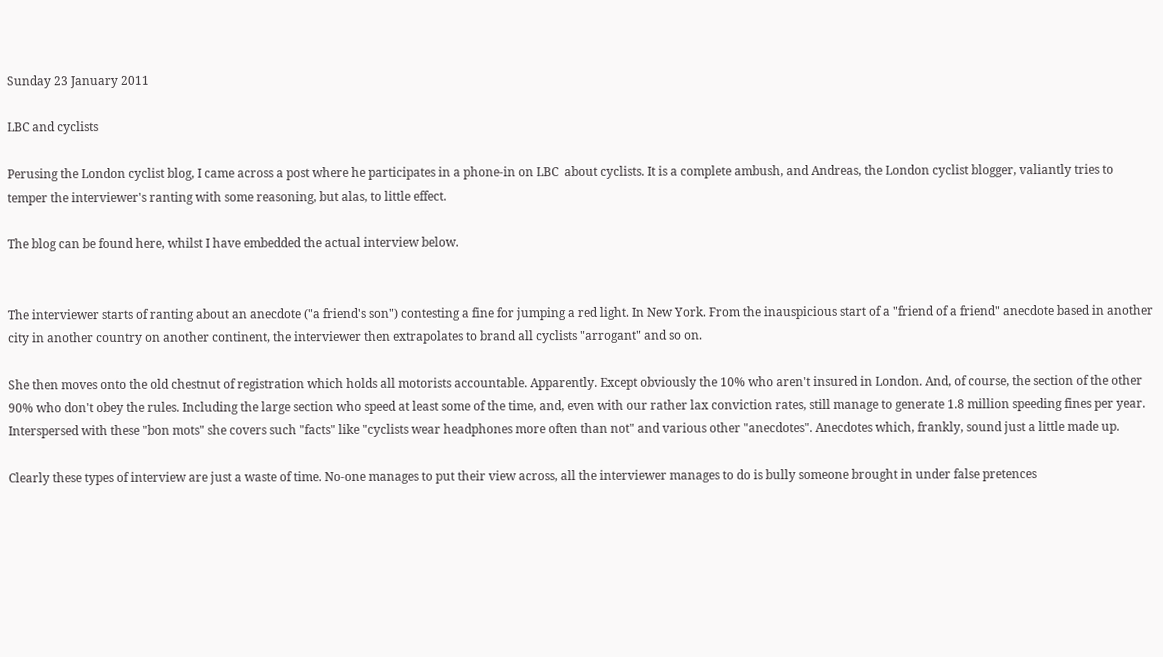Sunday 23 January 2011

LBC and cyclists

Perusing the London cyclist blog, I came across a post where he participates in a phone-in on LBC  about cyclists. It is a complete ambush, and Andreas, the London cyclist blogger, valiantly tries to temper the interviewer's ranting with some reasoning, but alas, to little effect.

The blog can be found here, whilst I have embedded the actual interview below.


The interviewer starts of ranting about an anecdote ("a friend's son") contesting a fine for jumping a red light. In New York. From the inauspicious start of a "friend of a friend" anecdote based in another city in another country on another continent, the interviewer then extrapolates to brand all cyclists "arrogant" and so on.

She then moves onto the old chestnut of registration which holds all motorists accountable. Apparently. Except obviously the 10% who aren't insured in London. And, of course, the section of the other 90% who don't obey the rules. Including the large section who speed at least some of the time, and, even with our rather lax conviction rates, still manage to generate 1.8 million speeding fines per year.
Interspersed with these "bon mots" she covers such "facts" like "cyclists wear headphones more often than not" and various other "anecdotes". Anecdotes which, frankly, sound just a little made up.

Clearly these types of interview are just a waste of time. No-one manages to put their view across, all the interviewer manages to do is bully someone brought in under false pretences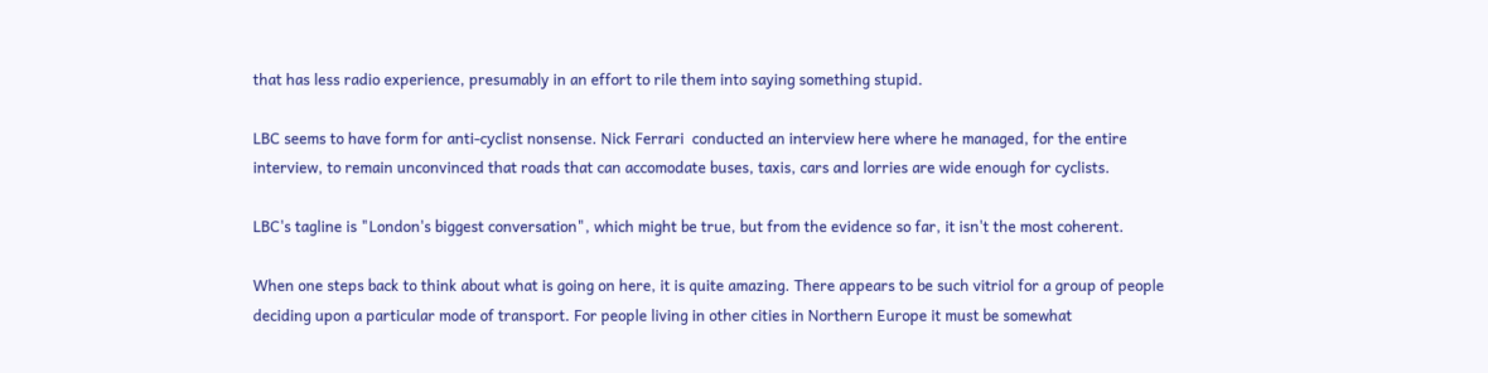that has less radio experience, presumably in an effort to rile them into saying something stupid.

LBC seems to have form for anti-cyclist nonsense. Nick Ferrari  conducted an interview here where he managed, for the entire interview, to remain unconvinced that roads that can accomodate buses, taxis, cars and lorries are wide enough for cyclists.

LBC's tagline is "London's biggest conversation", which might be true, but from the evidence so far, it isn't the most coherent.

When one steps back to think about what is going on here, it is quite amazing. There appears to be such vitriol for a group of people deciding upon a particular mode of transport. For people living in other cities in Northern Europe it must be somewhat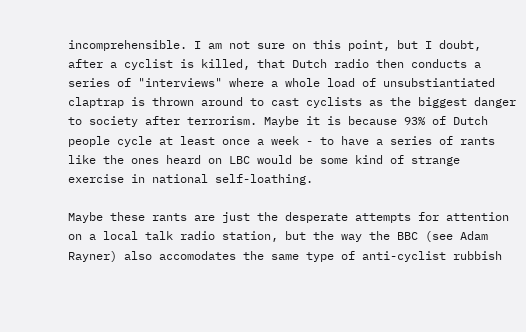incomprehensible. I am not sure on this point, but I doubt, after a cyclist is killed, that Dutch radio then conducts a series of "interviews" where a whole load of unsubstiantiated claptrap is thrown around to cast cyclists as the biggest danger to society after terrorism. Maybe it is because 93% of Dutch people cycle at least once a week - to have a series of rants like the ones heard on LBC would be some kind of strange exercise in national self-loathing.

Maybe these rants are just the desperate attempts for attention on a local talk radio station, but the way the BBC (see Adam Rayner) also accomodates the same type of anti-cyclist rubbish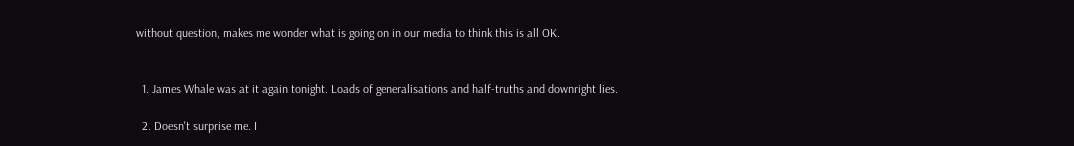without question, makes me wonder what is going on in our media to think this is all OK.


  1. James Whale was at it again tonight. Loads of generalisations and half-truths and downright lies.

  2. Doesn't surprise me. I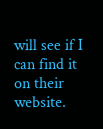will see if I can find it on their website.